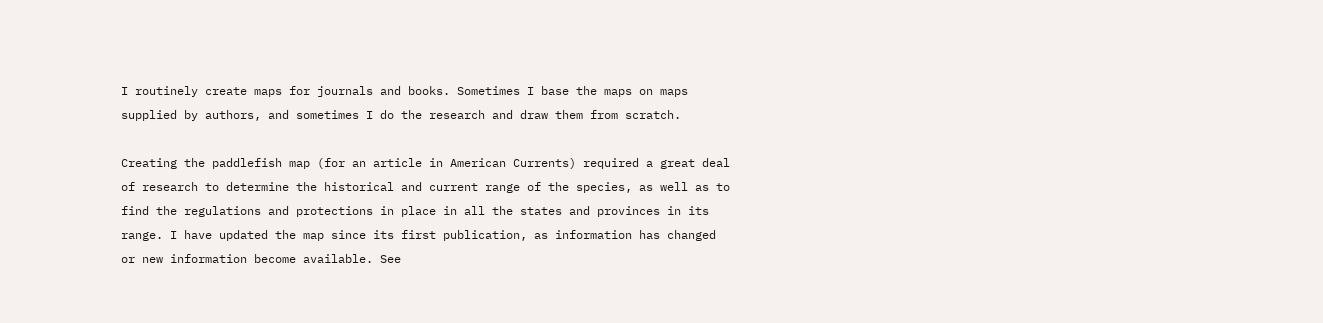I routinely create maps for journals and books. Sometimes I base the maps on maps supplied by authors, and sometimes I do the research and draw them from scratch.

Creating the paddlefish map (for an article in American Currents) required a great deal of research to determine the historical and current range of the species, as well as to find the regulations and protections in place in all the states and provinces in its range. I have updated the map since its first publication, as information has changed or new information become available. See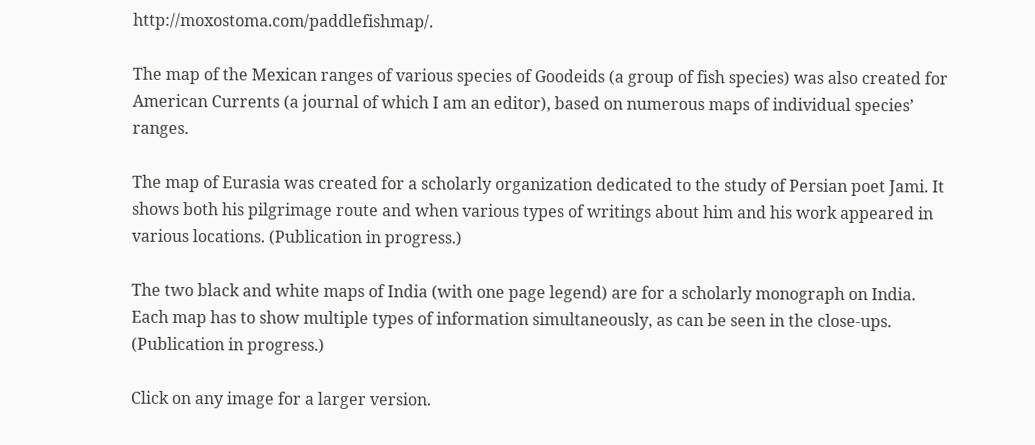http://moxostoma.com/paddlefishmap/.

The map of the Mexican ranges of various species of Goodeids (a group of fish species) was also created for American Currents (a journal of which I am an editor), based on numerous maps of individual species’ ranges.

The map of Eurasia was created for a scholarly organization dedicated to the study of Persian poet Jami. It shows both his pilgrimage route and when various types of writings about him and his work appeared in various locations. (Publication in progress.)

The two black and white maps of India (with one page legend) are for a scholarly monograph on India. Each map has to show multiple types of information simultaneously, as can be seen in the close-ups. (Publication in progress.)

Click on any image for a larger version.